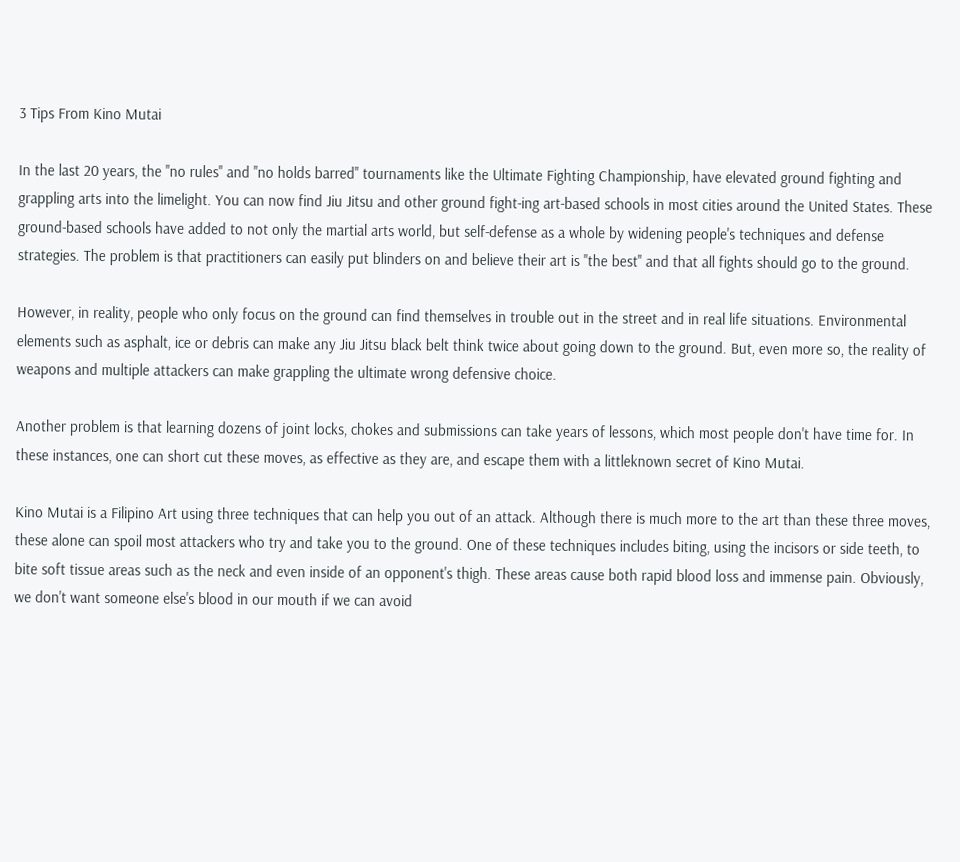3 Tips From Kino Mutai

In the last 20 years, the ''no rules'' and ''no holds barred'' tournaments like the Ultimate Fighting Championship, have elevated ground fighting and grappling arts into the limelight. You can now find Jiu Jitsu and other ground fight-ing art-based schools in most cities around the United States. These ground-based schools have added to not only the martial arts world, but self-defense as a whole by widening people's techniques and defense strategies. The problem is that practitioners can easily put blinders on and believe their art is ''the best'' and that all fights should go to the ground.

However, in reality, people who only focus on the ground can find themselves in trouble out in the street and in real life situations. Environmental elements such as asphalt, ice or debris can make any Jiu Jitsu black belt think twice about going down to the ground. But, even more so, the reality of weapons and multiple attackers can make grappling the ultimate wrong defensive choice.

Another problem is that learning dozens of joint locks, chokes and submissions can take years of lessons, which most people don't have time for. In these instances, one can short cut these moves, as effective as they are, and escape them with a littleknown secret of Kino Mutai.

Kino Mutai is a Filipino Art using three techniques that can help you out of an attack. Although there is much more to the art than these three moves, these alone can spoil most attackers who try and take you to the ground. One of these techniques includes biting, using the incisors or side teeth, to bite soft tissue areas such as the neck and even inside of an opponent's thigh. These areas cause both rapid blood loss and immense pain. Obviously, we don't want someone else's blood in our mouth if we can avoid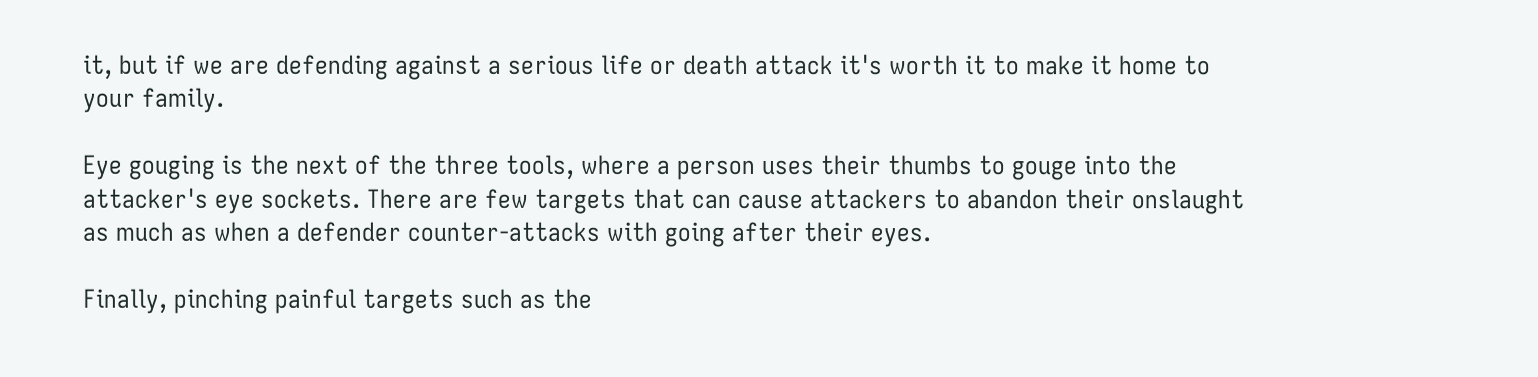it, but if we are defending against a serious life or death attack it's worth it to make it home to your family.

Eye gouging is the next of the three tools, where a person uses their thumbs to gouge into the attacker's eye sockets. There are few targets that can cause attackers to abandon their onslaught as much as when a defender counter-attacks with going after their eyes.

Finally, pinching painful targets such as the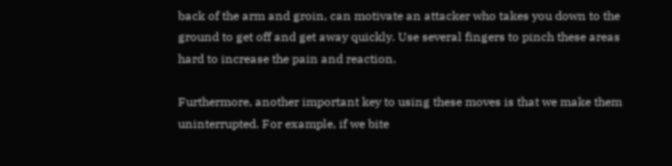back of the arm and groin, can motivate an attacker who takes you down to the ground to get off and get away quickly. Use several fingers to pinch these areas hard to increase the pain and reaction.

Furthermore, another important key to using these moves is that we make them uninterrupted. For example, if we bite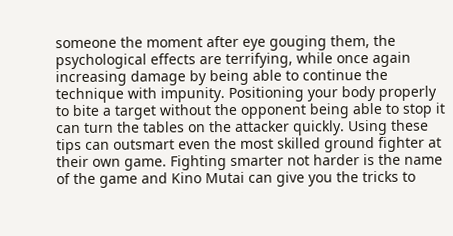someone the moment after eye gouging them, the psychological effects are terrifying, while once again increasing damage by being able to continue the technique with impunity. Positioning your body properly to bite a target without the opponent being able to stop it can turn the tables on the attacker quickly. Using these tips can outsmart even the most skilled ground fighter at their own game. Fighting smarter not harder is the name of the game and Kino Mutai can give you the tricks to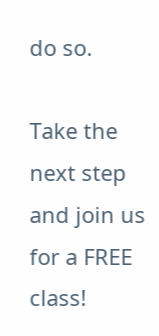do so.

Take the next step and join us for a FREE class!